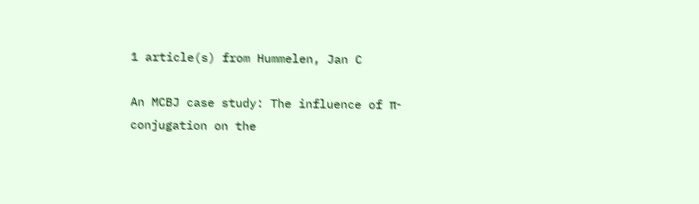1 article(s) from Hummelen, Jan C

An MCBJ case study: The influence of π-conjugation on the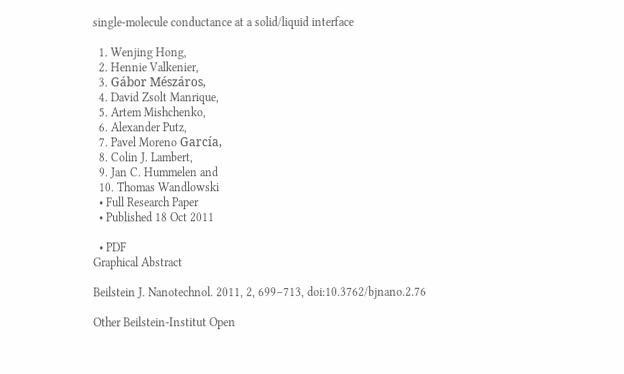single-molecule conductance at a solid/liquid interface

  1. Wenjing Hong,
  2. Hennie Valkenier,
  3. Gábor Mészáros,
  4. David Zsolt Manrique,
  5. Artem Mishchenko,
  6. Alexander Putz,
  7. Pavel Moreno García,
  8. Colin J. Lambert,
  9. Jan C. Hummelen and
  10. Thomas Wandlowski
  • Full Research Paper
  • Published 18 Oct 2011

  • PDF
Graphical Abstract

Beilstein J. Nanotechnol. 2011, 2, 699–713, doi:10.3762/bjnano.2.76

Other Beilstein-Institut Open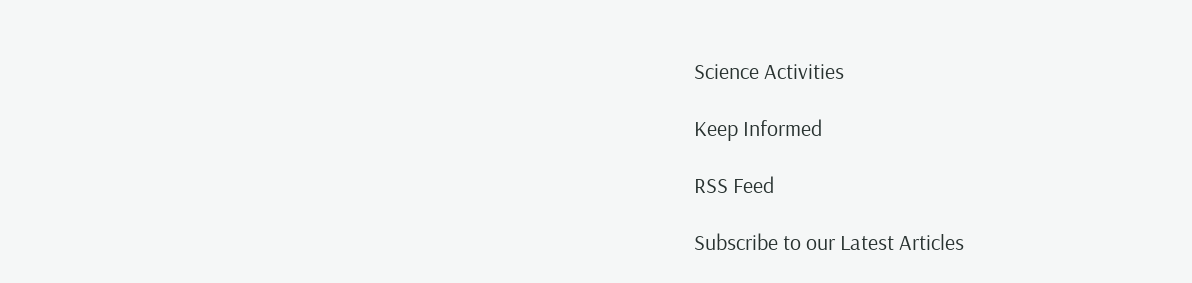Science Activities

Keep Informed

RSS Feed

Subscribe to our Latest Articles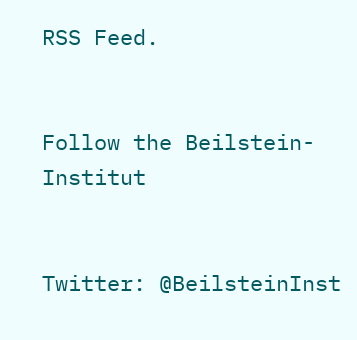RSS Feed.


Follow the Beilstein-Institut


Twitter: @BeilsteinInst